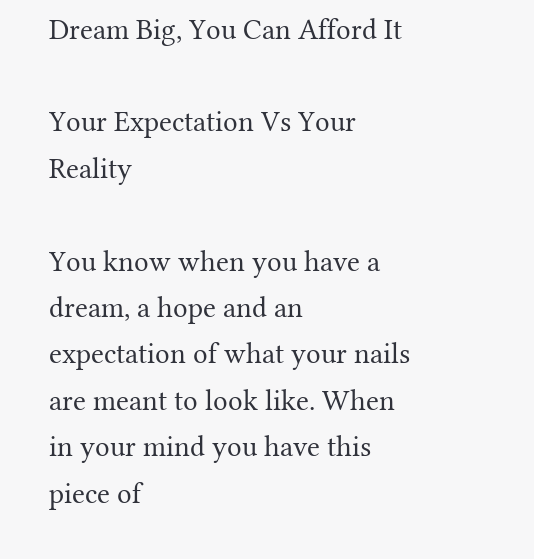Dream Big, You Can Afford It

Your Expectation Vs Your Reality

You know when you have a dream, a hope and an expectation of what your nails are meant to look like. When in your mind you have this piece of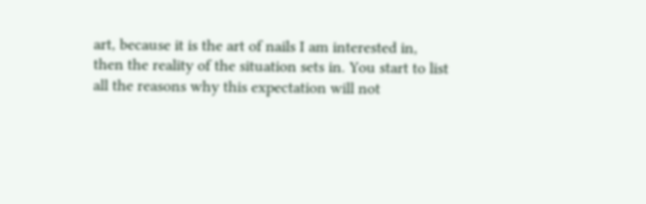art, because it is the art of nails I am interested in, then the reality of the situation sets in. You start to list all the reasons why this expectation will not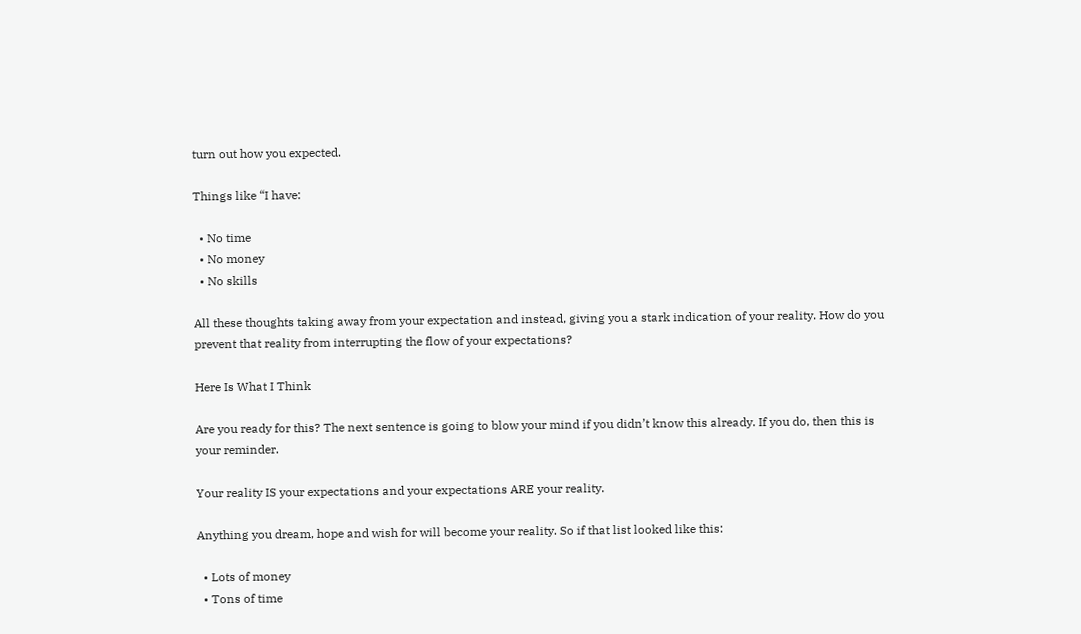turn out how you expected.

Things like “I have:

  • No time
  • No money
  • No skills

All these thoughts taking away from your expectation and instead, giving you a stark indication of your reality. How do you prevent that reality from interrupting the flow of your expectations?

Here Is What I Think

Are you ready for this? The next sentence is going to blow your mind if you didn’t know this already. If you do, then this is your reminder.

Your reality IS your expectations and your expectations ARE your reality.

Anything you dream, hope and wish for will become your reality. So if that list looked like this:

  • Lots of money
  • Tons of time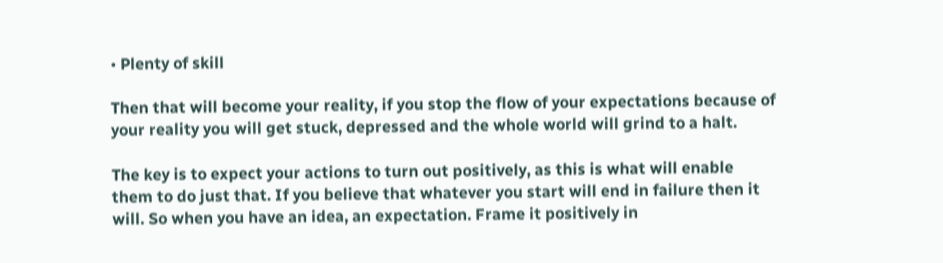• Plenty of skill

Then that will become your reality, if you stop the flow of your expectations because of your reality you will get stuck, depressed and the whole world will grind to a halt.

The key is to expect your actions to turn out positively, as this is what will enable them to do just that. If you believe that whatever you start will end in failure then it will. So when you have an idea, an expectation. Frame it positively in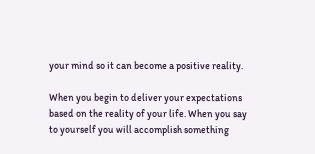your mind so it can become a positive reality.

When you begin to deliver your expectations based on the reality of your life. When you say to yourself you will accomplish something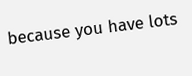because you have lots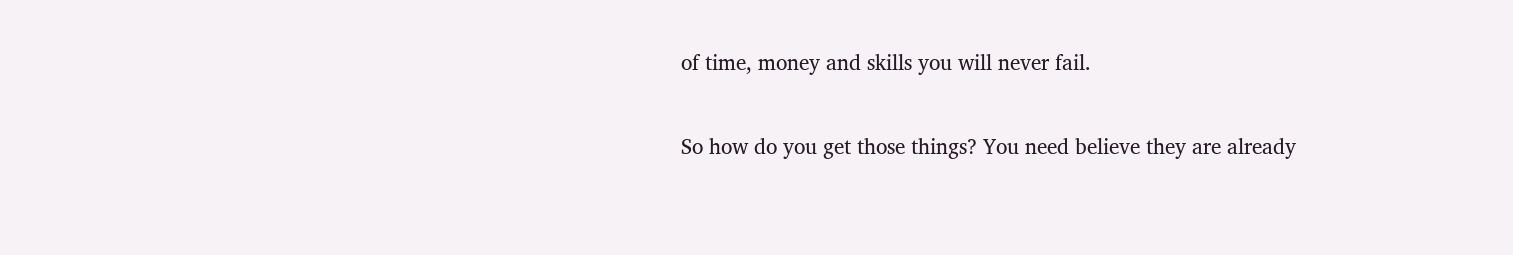of time, money and skills you will never fail.

So how do you get those things? You need believe they are already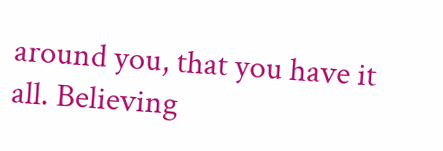around you, that you have it all. Believing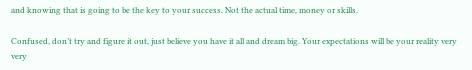and knowing that is going to be the key to your success. Not the actual time, money or skills.

Confused, don’t try and figure it out, just believe you have it all and dream big. Your expectations will be your reality very very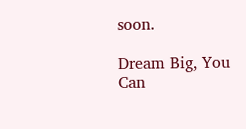soon.

Dream Big, You Can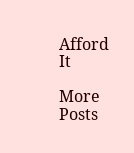Afford It

More Posts